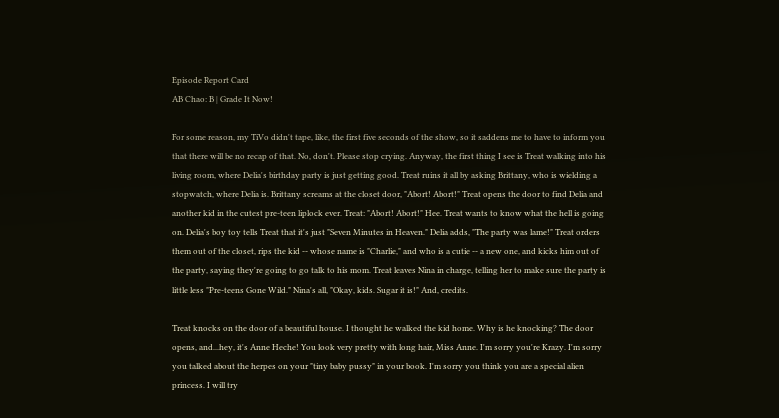Episode Report Card
AB Chao: B | Grade It Now!

For some reason, my TiVo didn't tape, like, the first five seconds of the show, so it saddens me to have to inform you that there will be no recap of that. No, don't. Please stop crying. Anyway, the first thing I see is Treat walking into his living room, where Delia's birthday party is just getting good. Treat ruins it all by asking Brittany, who is wielding a stopwatch, where Delia is. Brittany screams at the closet door, "Abort! Abort!" Treat opens the door to find Delia and another kid in the cutest pre-teen liplock ever. Treat: "Abort! Abort!" Hee. Treat wants to know what the hell is going on. Delia's boy toy tells Treat that it's just "Seven Minutes in Heaven." Delia adds, "The party was lame!" Treat orders them out of the closet, rips the kid -- whose name is "Charlie," and who is a cutie -- a new one, and kicks him out of the party, saying they're going to go talk to his mom. Treat leaves Nina in charge, telling her to make sure the party is little less "Pre-teens Gone Wild." Nina's all, "Okay, kids. Sugar it is!" And, credits.

Treat knocks on the door of a beautiful house. I thought he walked the kid home. Why is he knocking? The door opens, and...hey, it's Anne Heche! You look very pretty with long hair, Miss Anne. I'm sorry you're Krazy. I'm sorry you talked about the herpes on your "tiny baby pussy" in your book. I'm sorry you think you are a special alien princess. I will try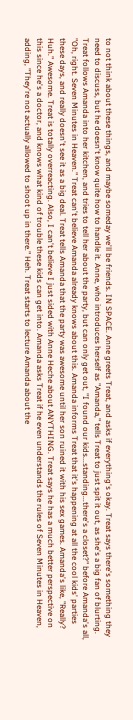to not think about these things, and maybe someday we'll be friends. IN SPACE. Anne greets Treat, and asks if everything's okay. Treat says there's something they need to discuss, but he doesn't know quite how to handle it. Anne, who introduces herself as "Amanda," tells Treat to just spit it out, as she's a big fan of blurting. Treat follows Amanda into her kitchen, and tries to tell her about the party, but can only get out, "I found our kids...standing...there's a closet?" before Amanda's all, "Oh, right. Seven Minutes in Heaven." Treat can't believe Amanda already knows about this. Amanda informs Treat that it's happening at all the cool kids' parties these days, and really doesn't see it as a big deal. Treat tells Amanda that the party was awesome until her son ruined it with his sex games. Amanda's like, "Really? Huh." Awesome. Treat is totally overreacting. Also, I can't believe I just sided with Anne Heche about ANYTHING. Treat says he has a much better perspective on this since he's a doctor, and knows what kind of trouble these kids can get into. Amanda asks Treat if he even understands the rules of Seven Minutes in Heaven, adding, "They're not actually allowed to shoot up in there." Heh. Treat starts to lecture Amanda about the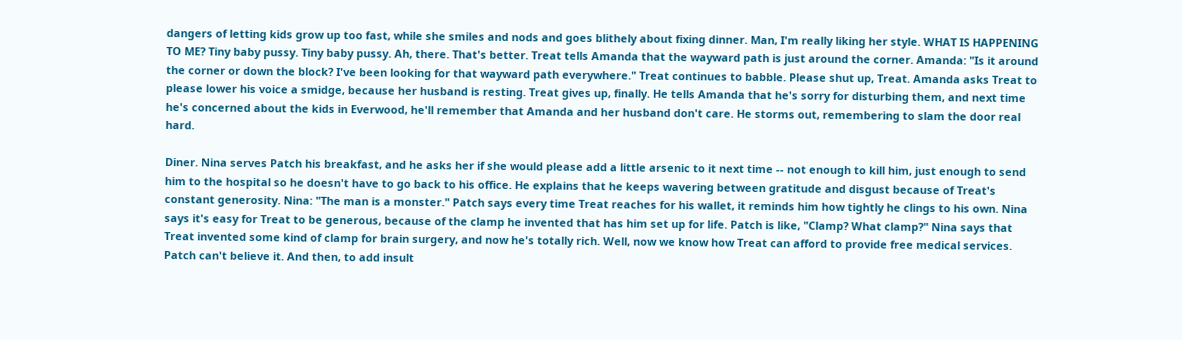dangers of letting kids grow up too fast, while she smiles and nods and goes blithely about fixing dinner. Man, I'm really liking her style. WHAT IS HAPPENING TO ME? Tiny baby pussy. Tiny baby pussy. Ah, there. That's better. Treat tells Amanda that the wayward path is just around the corner. Amanda: "Is it around the corner or down the block? I've been looking for that wayward path everywhere." Treat continues to babble. Please shut up, Treat. Amanda asks Treat to please lower his voice a smidge, because her husband is resting. Treat gives up, finally. He tells Amanda that he's sorry for disturbing them, and next time he's concerned about the kids in Everwood, he'll remember that Amanda and her husband don't care. He storms out, remembering to slam the door real hard.

Diner. Nina serves Patch his breakfast, and he asks her if she would please add a little arsenic to it next time -- not enough to kill him, just enough to send him to the hospital so he doesn't have to go back to his office. He explains that he keeps wavering between gratitude and disgust because of Treat's constant generosity. Nina: "The man is a monster." Patch says every time Treat reaches for his wallet, it reminds him how tightly he clings to his own. Nina says it's easy for Treat to be generous, because of the clamp he invented that has him set up for life. Patch is like, "Clamp? What clamp?" Nina says that Treat invented some kind of clamp for brain surgery, and now he's totally rich. Well, now we know how Treat can afford to provide free medical services. Patch can't believe it. And then, to add insult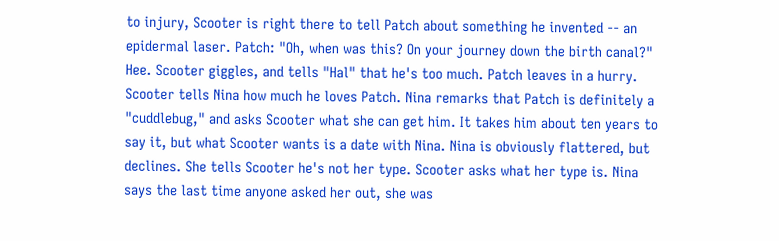to injury, Scooter is right there to tell Patch about something he invented -- an epidermal laser. Patch: "Oh, when was this? On your journey down the birth canal?" Hee. Scooter giggles, and tells "Hal" that he's too much. Patch leaves in a hurry. Scooter tells Nina how much he loves Patch. Nina remarks that Patch is definitely a "cuddlebug," and asks Scooter what she can get him. It takes him about ten years to say it, but what Scooter wants is a date with Nina. Nina is obviously flattered, but declines. She tells Scooter he's not her type. Scooter asks what her type is. Nina says the last time anyone asked her out, she was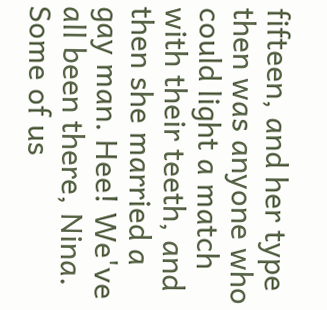fifteen, and her type then was anyone who could light a match with their teeth, and then she married a gay man. Hee! We've all been there, Nina. Some of us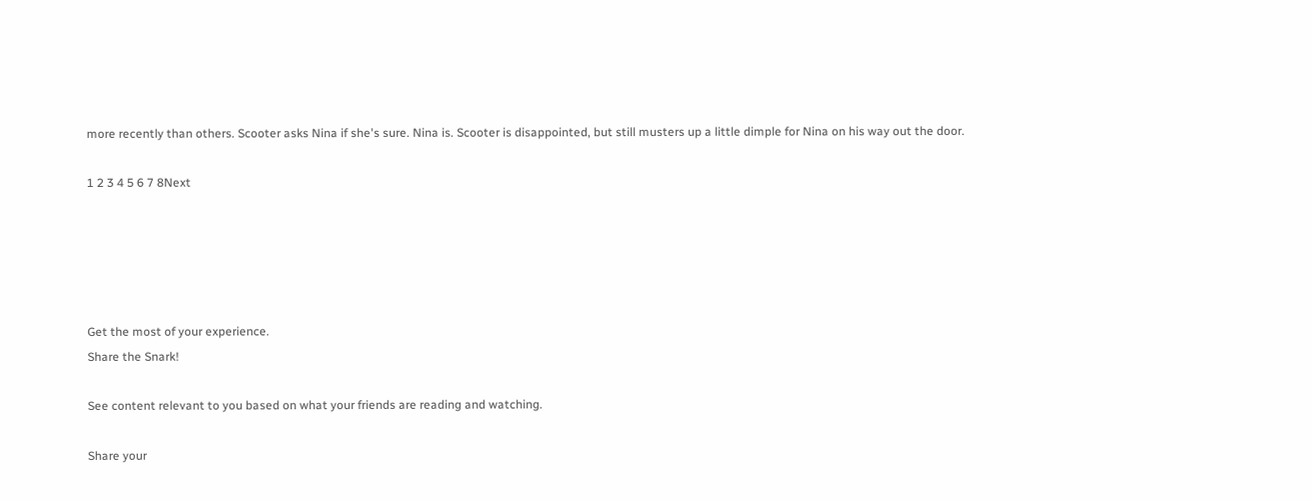more recently than others. Scooter asks Nina if she's sure. Nina is. Scooter is disappointed, but still musters up a little dimple for Nina on his way out the door.

1 2 3 4 5 6 7 8Next





Get the most of your experience.
Share the Snark!

See content relevant to you based on what your friends are reading and watching.

Share your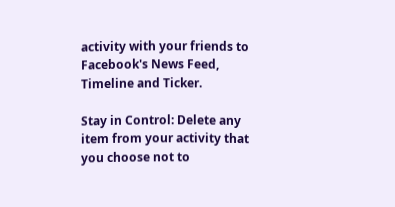activity with your friends to Facebook's News Feed, Timeline and Ticker.

Stay in Control: Delete any item from your activity that you choose not to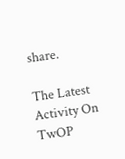share.

The Latest Activity On TwOP